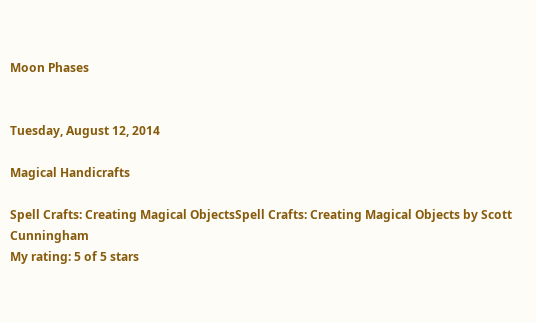Moon Phases


Tuesday, August 12, 2014

Magical Handicrafts

Spell Crafts: Creating Magical ObjectsSpell Crafts: Creating Magical Objects by Scott Cunningham
My rating: 5 of 5 stars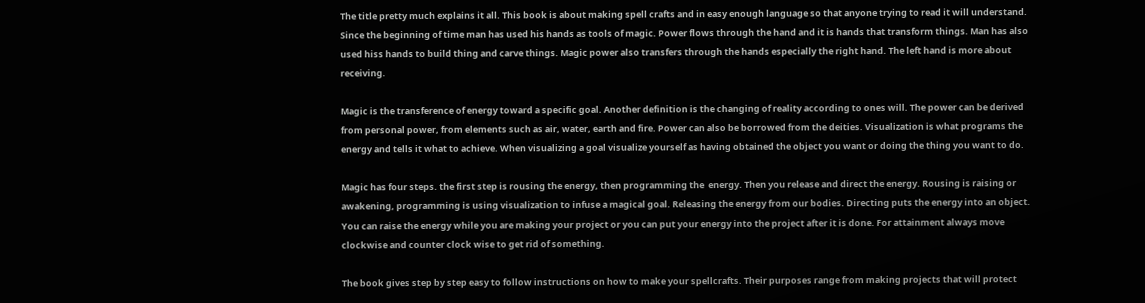The title pretty much explains it all. This book is about making spell crafts and in easy enough language so that anyone trying to read it will understand. Since the beginning of time man has used his hands as tools of magic. Power flows through the hand and it is hands that transform things. Man has also used hiss hands to build thing and carve things. Magic power also transfers through the hands especially the right hand. The left hand is more about receiving.

Magic is the transference of energy toward a specific goal. Another definition is the changing of reality according to ones will. The power can be derived from personal power, from elements such as air, water, earth and fire. Power can also be borrowed from the deities. Visualization is what programs the energy and tells it what to achieve. When visualizing a goal visualize yourself as having obtained the object you want or doing the thing you want to do.

Magic has four steps. the first step is rousing the energy, then programming the  energy. Then you release and direct the energy. Rousing is raising or awakening, programming is using visualization to infuse a magical goal. Releasing the energy from our bodies. Directing puts the energy into an object. You can raise the energy while you are making your project or you can put your energy into the project after it is done. For attainment always move clockwise and counter clock wise to get rid of something.

The book gives step by step easy to follow instructions on how to make your spellcrafts. Their purposes range from making projects that will protect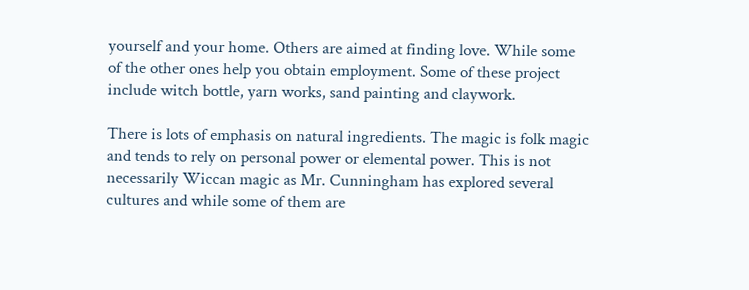yourself and your home. Others are aimed at finding love. While some of the other ones help you obtain employment. Some of these project include witch bottle, yarn works, sand painting and claywork.

There is lots of emphasis on natural ingredients. The magic is folk magic and tends to rely on personal power or elemental power. This is not necessarily Wiccan magic as Mr. Cunningham has explored several cultures and while some of them are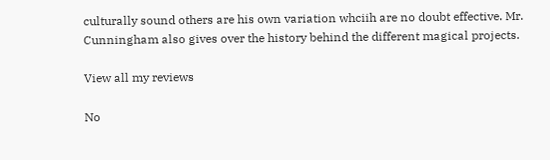culturally sound others are his own variation whciih are no doubt effective. Mr. Cunningham also gives over the history behind the different magical projects.

View all my reviews

No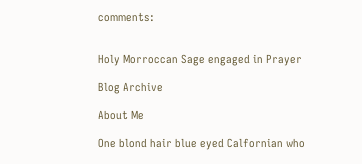comments:


Holy Morroccan Sage engaged in Prayer

Blog Archive

About Me

One blond hair blue eyed Calfornian who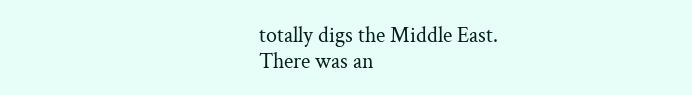totally digs the Middle East.
There was an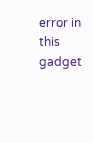error in this gadget